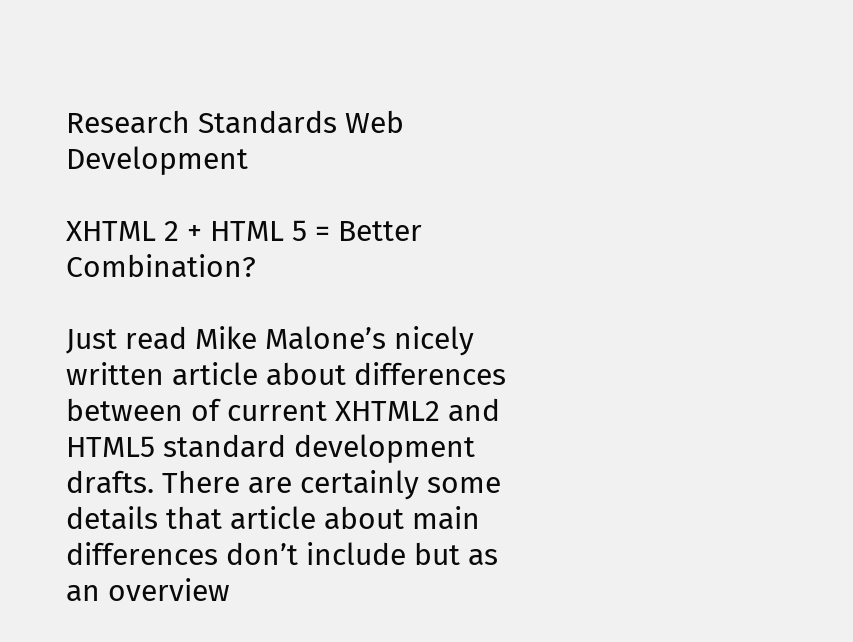Research Standards Web Development

XHTML 2 + HTML 5 = Better Combination?

Just read Mike Malone’s nicely written article about differences between of current XHTML2 and HTML5 standard development drafts. There are certainly some details that article about main differences don’t include but as an overview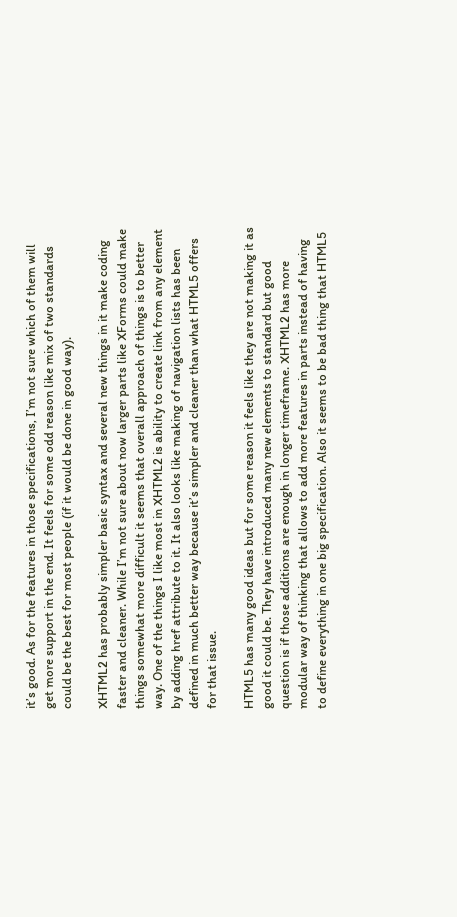it’s good. As for the features in those specifications, I’m not sure which of them will get more support in the end. It feels for some odd reason like mix of two standards could be the best for most people (if it would be done in good way).

XHTML2 has probably simpler basic syntax and several new things in it make coding faster and cleaner. While I’m not sure about now larger parts like XForms could make things somewhat more difficult it seems that overall approach of things is to better way. One of the things I like most in XHTML2 is ability to create link from any element by adding href attribute to it. It also looks like making of navigation lists has been defined in much better way because it’s simpler and cleaner than what HTML5 offers for that issue.

HTML5 has many good ideas but for some reason it feels like they are not making it as good it could be. They have introduced many new elements to standard but good question is if those additions are enough in longer timeframe. XHTML2 has more modular way of thinking that allows to add more features in parts instead of having to define everything in one big specification. Also it seems to be bad thing that HTML5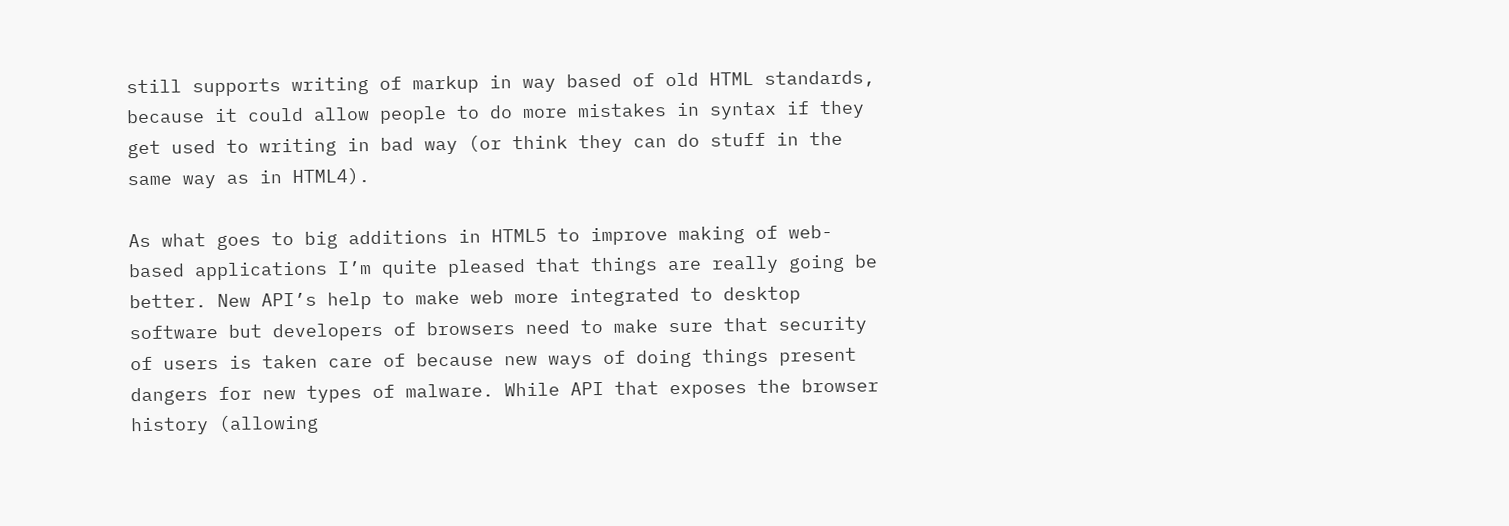still supports writing of markup in way based of old HTML standards, because it could allow people to do more mistakes in syntax if they get used to writing in bad way (or think they can do stuff in the same way as in HTML4).

As what goes to big additions in HTML5 to improve making of web-based applications I’m quite pleased that things are really going be better. New API’s help to make web more integrated to desktop software but developers of browsers need to make sure that security of users is taken care of because new ways of doing things present dangers for new types of malware. While API that exposes the browser history (allowing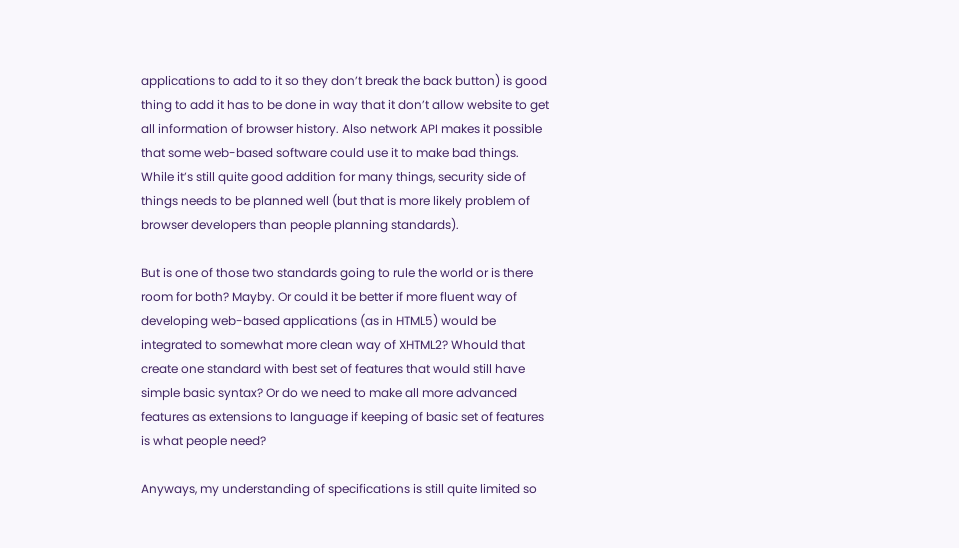applications to add to it so they don’t break the back button) is good thing to add it has to be done in way that it don’t allow website to get all information of browser history. Also network API makes it possible that some web-based software could use it to make bad things. While it’s still quite good addition for many things, security side of things needs to be planned well (but that is more likely problem of browser developers than people planning standards).

But is one of those two standards going to rule the world or is there room for both? Mayby. Or could it be better if more fluent way of developing web-based applications (as in HTML5) would be integrated to somewhat more clean way of XHTML2? Whould that create one standard with best set of features that would still have simple basic syntax? Or do we need to make all more advanced features as extensions to language if keeping of basic set of features is what people need?

Anyways, my understanding of specifications is still quite limited so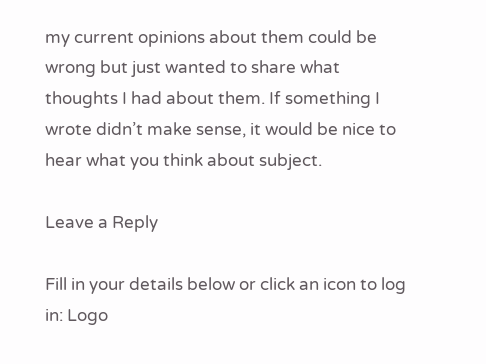my current opinions about them could be wrong but just wanted to share what thoughts I had about them. If something I wrote didn’t make sense, it would be nice to hear what you think about subject.

Leave a Reply

Fill in your details below or click an icon to log in: Logo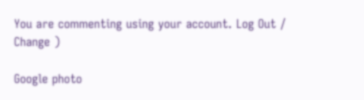You are commenting using your account. Log Out /  Change )

Google photo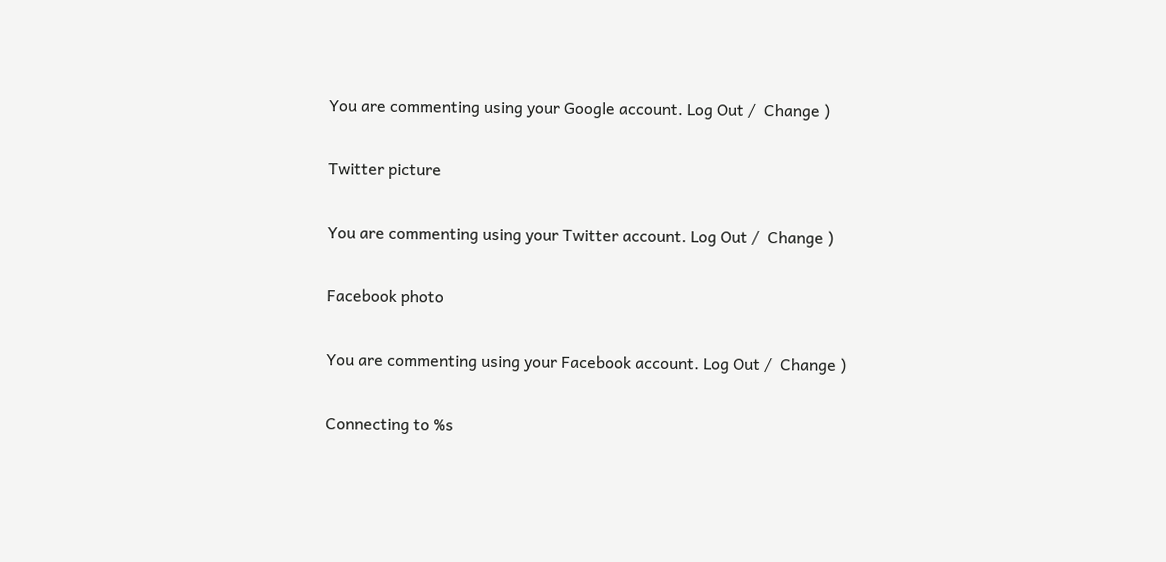You are commenting using your Google account. Log Out /  Change )

Twitter picture

You are commenting using your Twitter account. Log Out /  Change )

Facebook photo

You are commenting using your Facebook account. Log Out /  Change )

Connecting to %s